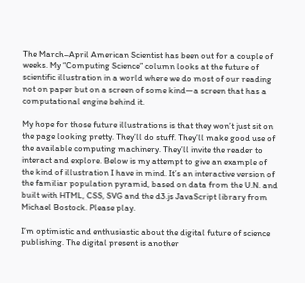The March–April American Scientist has been out for a couple of weeks. My “Computing Science” column looks at the future of scientific illustration in a world where we do most of our reading not on paper but on a screen of some kind—a screen that has a computational engine behind it.

My hope for those future illustrations is that they won’t just sit on the page looking pretty. They’ll do stuff. They’ll make good use of the available computing machinery. They’ll invite the reader to interact and explore. Below is my attempt to give an example of the kind of illustration I have in mind. It’s an interactive version of the familiar population pyramid, based on data from the U.N. and built with HTML, CSS, SVG and the d3.js JavaScript library from Michael Bostock. Please play.

I’m optimistic and enthusiastic about the digital future of science publishing. The digital present is another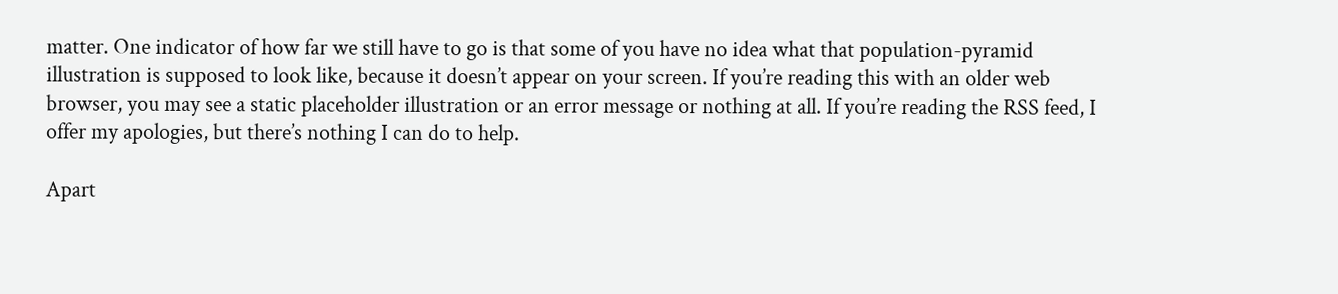matter. One indicator of how far we still have to go is that some of you have no idea what that population-pyramid illustration is supposed to look like, because it doesn’t appear on your screen. If you’re reading this with an older web browser, you may see a static placeholder illustration or an error message or nothing at all. If you’re reading the RSS feed, I offer my apologies, but there’s nothing I can do to help.

Apart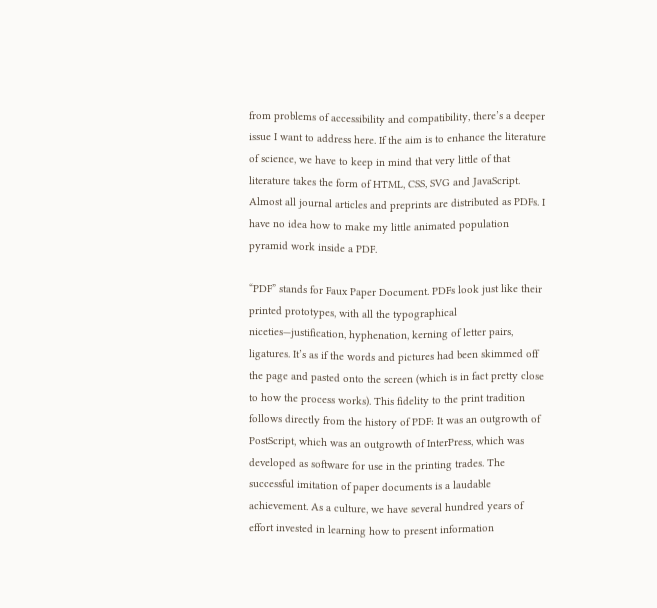from problems of accessibility and compatibility, there’s a deeper issue I want to address here. If the aim is to enhance the literature of science, we have to keep in mind that very little of that literature takes the form of HTML, CSS, SVG and JavaScript. Almost all journal articles and preprints are distributed as PDFs. I have no idea how to make my little animated population pyramid work inside a PDF.

“PDF” stands for Faux Paper Document. PDFs look just like their printed prototypes, with all the typographical niceties—justification, hyphenation, kerning of letter pairs, ligatures. It’s as if the words and pictures had been skimmed off the page and pasted onto the screen (which is in fact pretty close to how the process works). This fidelity to the print tradition follows directly from the history of PDF: It was an outgrowth of PostScript, which was an outgrowth of InterPress, which was developed as software for use in the printing trades. The successful imitation of paper documents is a laudable achievement. As a culture, we have several hundred years of effort invested in learning how to present information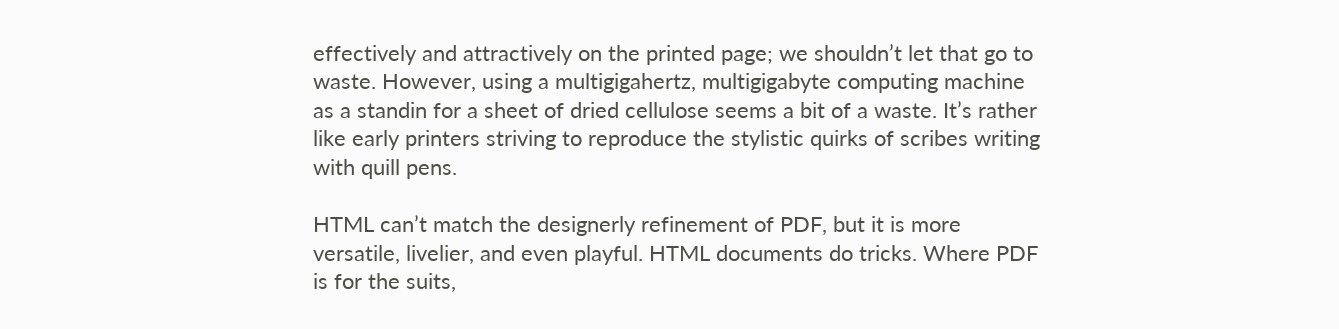effectively and attractively on the printed page; we shouldn’t let that go to waste. However, using a multigigahertz, multigigabyte computing machine as a standin for a sheet of dried cellulose seems a bit of a waste. It’s rather like early printers striving to reproduce the stylistic quirks of scribes writing with quill pens.

HTML can’t match the designerly refinement of PDF, but it is more versatile, livelier, and even playful. HTML documents do tricks. Where PDF is for the suits,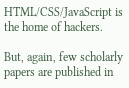HTML/CSS/JavaScript is the home of hackers.

But, again, few scholarly papers are published in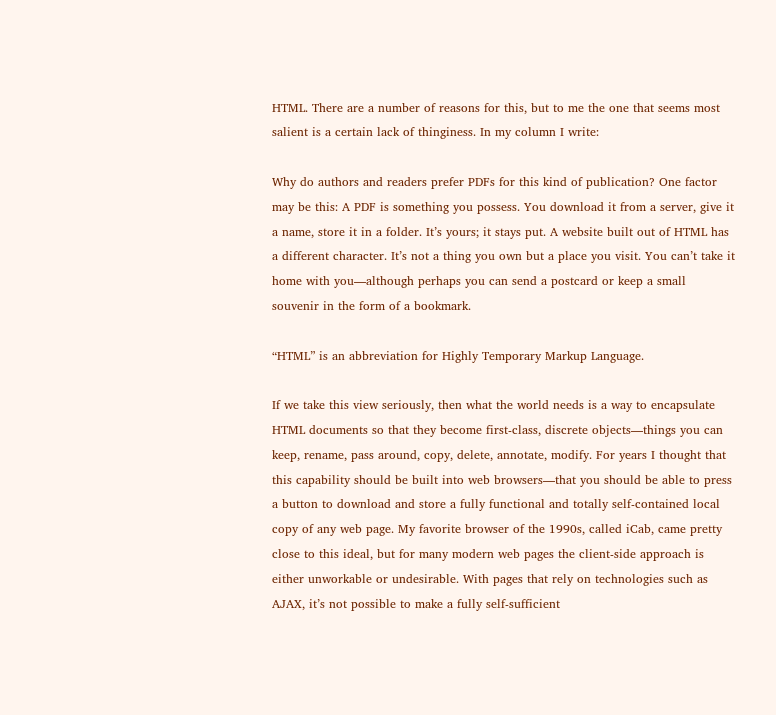HTML. There are a number of reasons for this, but to me the one that seems most salient is a certain lack of thinginess. In my column I write:

Why do authors and readers prefer PDFs for this kind of publication? One factor may be this: A PDF is something you possess. You download it from a server, give it a name, store it in a folder. It’s yours; it stays put. A website built out of HTML has a different character. It’s not a thing you own but a place you visit. You can’t take it home with you—although perhaps you can send a postcard or keep a small souvenir in the form of a bookmark.

“HTML” is an abbreviation for Highly Temporary Markup Language.

If we take this view seriously, then what the world needs is a way to encapsulate HTML documents so that they become first-class, discrete objects—things you can keep, rename, pass around, copy, delete, annotate, modify. For years I thought that this capability should be built into web browsers—that you should be able to press a button to download and store a fully functional and totally self-contained local copy of any web page. My favorite browser of the 1990s, called iCab, came pretty close to this ideal, but for many modern web pages the client-side approach is either unworkable or undesirable. With pages that rely on technologies such as AJAX, it’s not possible to make a fully self-sufficient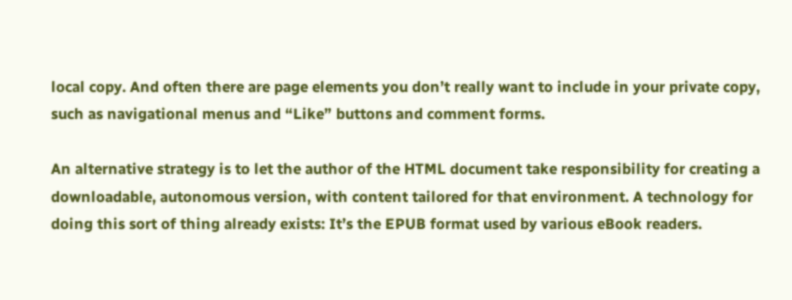local copy. And often there are page elements you don’t really want to include in your private copy, such as navigational menus and “Like” buttons and comment forms.

An alternative strategy is to let the author of the HTML document take responsibility for creating a downloadable, autonomous version, with content tailored for that environment. A technology for doing this sort of thing already exists: It’s the EPUB format used by various eBook readers.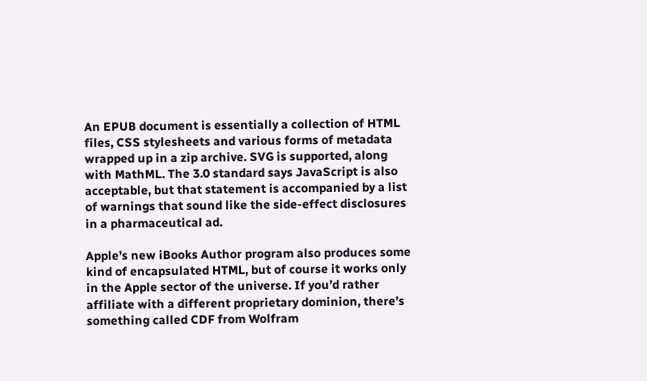An EPUB document is essentially a collection of HTML files, CSS stylesheets and various forms of metadata wrapped up in a zip archive. SVG is supported, along with MathML. The 3.0 standard says JavaScript is also acceptable, but that statement is accompanied by a list of warnings that sound like the side-effect disclosures in a pharmaceutical ad.

Apple’s new iBooks Author program also produces some kind of encapsulated HTML, but of course it works only in the Apple sector of the universe. If you’d rather affiliate with a different proprietary dominion, there’s something called CDF from Wolfram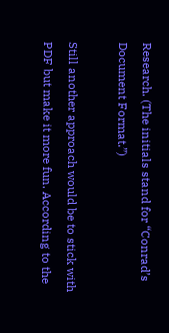Research. (The initials stand for “Conrad’s Document Format.”)

Still another approach would be to stick with PDF but make it more fun. According to the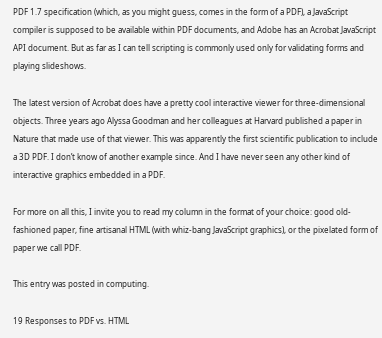PDF 1.7 specification (which, as you might guess, comes in the form of a PDF), a JavaScript compiler is supposed to be available within PDF documents, and Adobe has an Acrobat JavaScript API document. But as far as I can tell scripting is commonly used only for validating forms and playing slideshows.

The latest version of Acrobat does have a pretty cool interactive viewer for three-dimensional objects. Three years ago Alyssa Goodman and her colleagues at Harvard published a paper in Nature that made use of that viewer. This was apparently the first scientific publication to include a 3D PDF. I don’t know of another example since. And I have never seen any other kind of interactive graphics embedded in a PDF.

For more on all this, I invite you to read my column in the format of your choice: good old-fashioned paper, fine artisanal HTML (with whiz-bang JavaScript graphics), or the pixelated form of paper we call PDF.

This entry was posted in computing.

19 Responses to PDF vs. HTML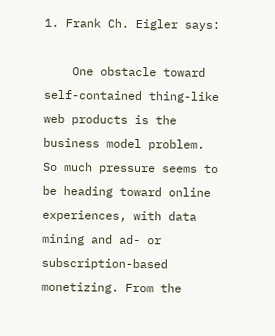1. Frank Ch. Eigler says:

    One obstacle toward self-contained thing-like web products is the business model problem. So much pressure seems to be heading toward online experiences, with data mining and ad- or subscription-based monetizing. From the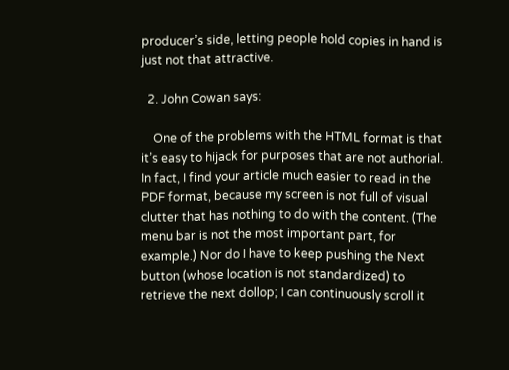producer’s side, letting people hold copies in hand is just not that attractive.

  2. John Cowan says:

    One of the problems with the HTML format is that it’s easy to hijack for purposes that are not authorial. In fact, I find your article much easier to read in the PDF format, because my screen is not full of visual clutter that has nothing to do with the content. (The menu bar is not the most important part, for example.) Nor do I have to keep pushing the Next button (whose location is not standardized) to retrieve the next dollop; I can continuously scroll it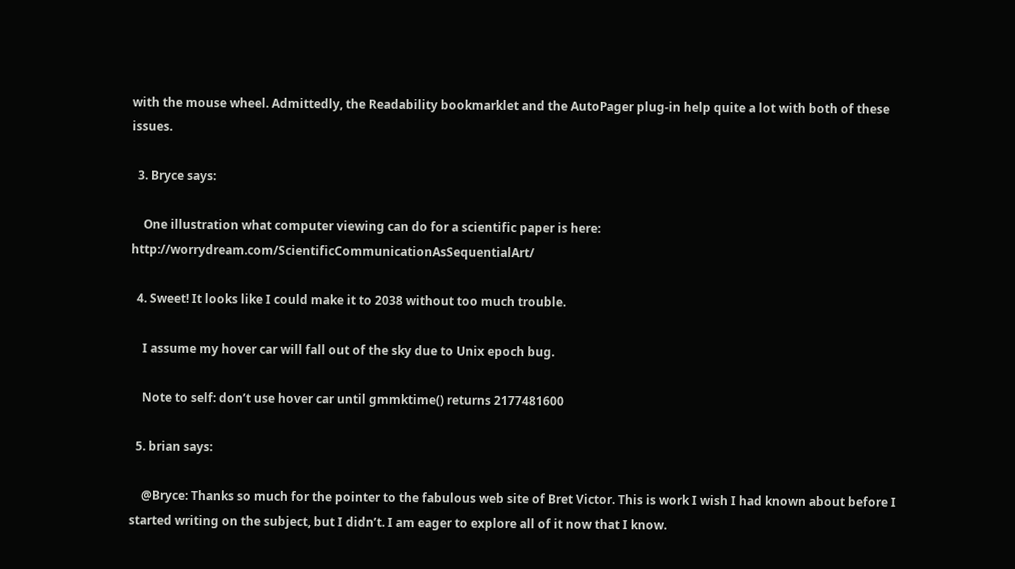with the mouse wheel. Admittedly, the Readability bookmarklet and the AutoPager plug-in help quite a lot with both of these issues.

  3. Bryce says:

    One illustration what computer viewing can do for a scientific paper is here: http://worrydream.com/ScientificCommunicationAsSequentialArt/

  4. Sweet! It looks like I could make it to 2038 without too much trouble.

    I assume my hover car will fall out of the sky due to Unix epoch bug.

    Note to self: don’t use hover car until gmmktime() returns 2177481600

  5. brian says:

    @Bryce: Thanks so much for the pointer to the fabulous web site of Bret Victor. This is work I wish I had known about before I started writing on the subject, but I didn’t. I am eager to explore all of it now that I know.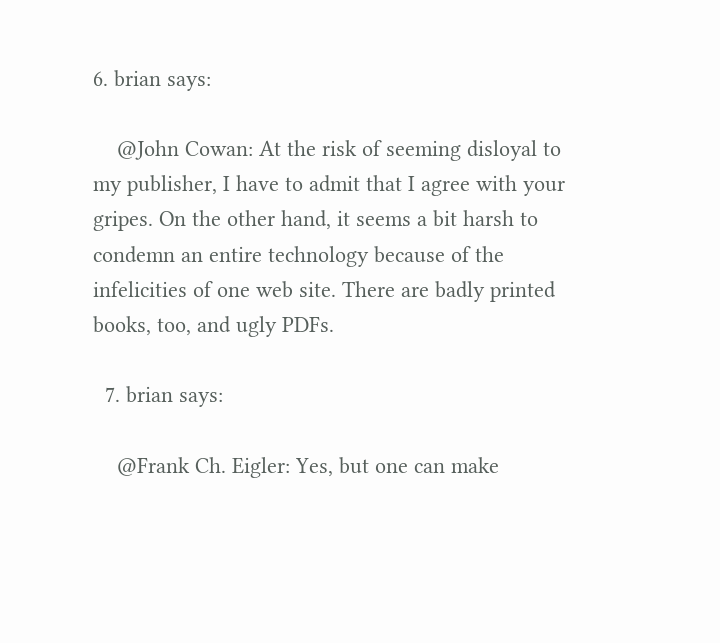6. brian says:

    @John Cowan: At the risk of seeming disloyal to my publisher, I have to admit that I agree with your gripes. On the other hand, it seems a bit harsh to condemn an entire technology because of the infelicities of one web site. There are badly printed books, too, and ugly PDFs.

  7. brian says:

    @Frank Ch. Eigler: Yes, but one can make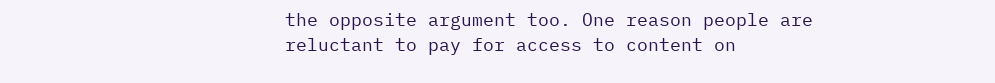the opposite argument too. One reason people are reluctant to pay for access to content on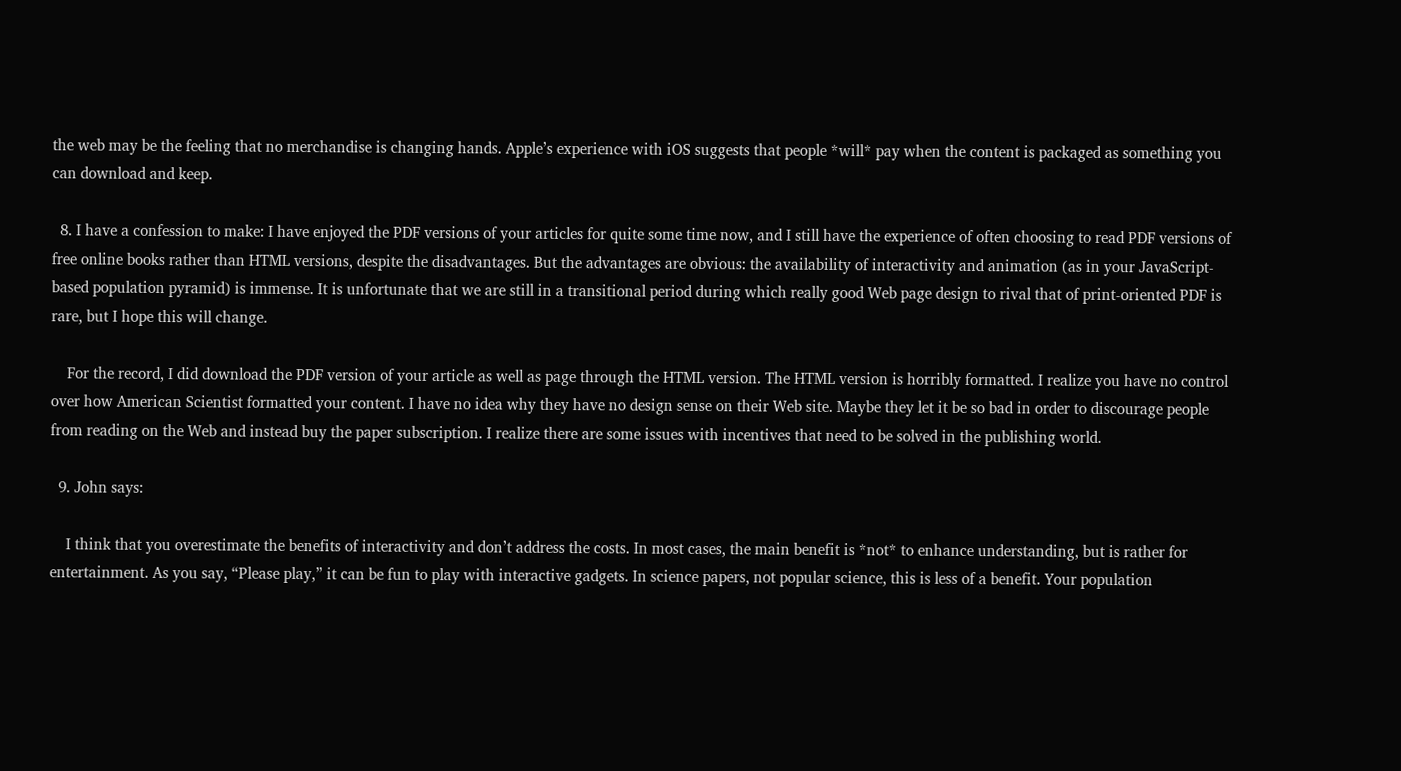the web may be the feeling that no merchandise is changing hands. Apple’s experience with iOS suggests that people *will* pay when the content is packaged as something you can download and keep.

  8. I have a confession to make: I have enjoyed the PDF versions of your articles for quite some time now, and I still have the experience of often choosing to read PDF versions of free online books rather than HTML versions, despite the disadvantages. But the advantages are obvious: the availability of interactivity and animation (as in your JavaScript-based population pyramid) is immense. It is unfortunate that we are still in a transitional period during which really good Web page design to rival that of print-oriented PDF is rare, but I hope this will change.

    For the record, I did download the PDF version of your article as well as page through the HTML version. The HTML version is horribly formatted. I realize you have no control over how American Scientist formatted your content. I have no idea why they have no design sense on their Web site. Maybe they let it be so bad in order to discourage people from reading on the Web and instead buy the paper subscription. I realize there are some issues with incentives that need to be solved in the publishing world.

  9. John says:

    I think that you overestimate the benefits of interactivity and don’t address the costs. In most cases, the main benefit is *not* to enhance understanding, but is rather for entertainment. As you say, “Please play,” it can be fun to play with interactive gadgets. In science papers, not popular science, this is less of a benefit. Your population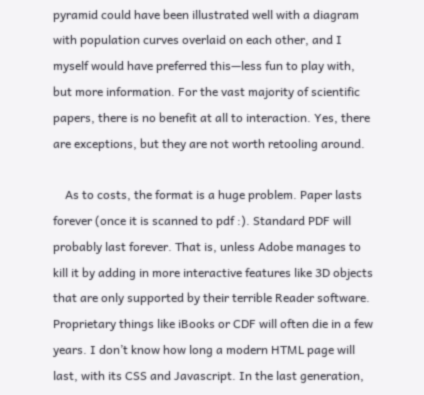pyramid could have been illustrated well with a diagram with population curves overlaid on each other, and I myself would have preferred this—less fun to play with, but more information. For the vast majority of scientific papers, there is no benefit at all to interaction. Yes, there are exceptions, but they are not worth retooling around.

    As to costs, the format is a huge problem. Paper lasts forever (once it is scanned to pdf :). Standard PDF will probably last forever. That is, unless Adobe manages to kill it by adding in more interactive features like 3D objects that are only supported by their terrible Reader software. Proprietary things like iBooks or CDF will often die in a few years. I don’t know how long a modern HTML page will last, with its CSS and Javascript. In the last generation,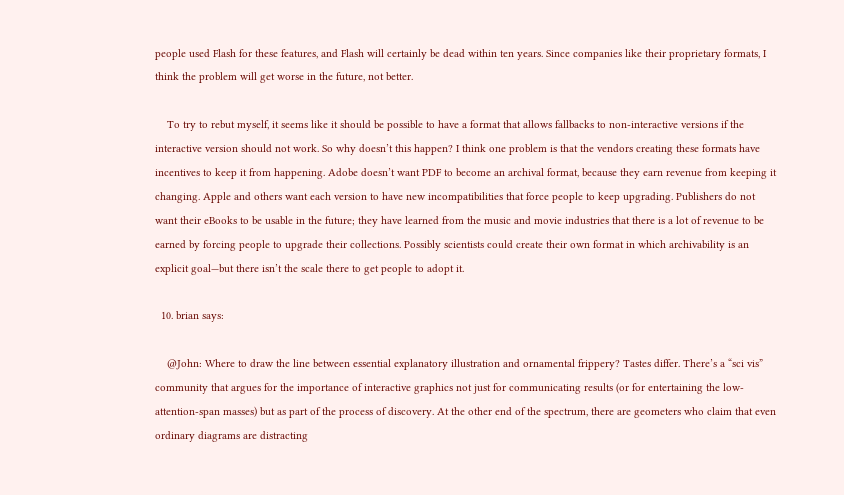people used Flash for these features, and Flash will certainly be dead within ten years. Since companies like their proprietary formats, I think the problem will get worse in the future, not better.

    To try to rebut myself, it seems like it should be possible to have a format that allows fallbacks to non-interactive versions if the interactive version should not work. So why doesn’t this happen? I think one problem is that the vendors creating these formats have incentives to keep it from happening. Adobe doesn’t want PDF to become an archival format, because they earn revenue from keeping it changing. Apple and others want each version to have new incompatibilities that force people to keep upgrading. Publishers do not want their eBooks to be usable in the future; they have learned from the music and movie industries that there is a lot of revenue to be earned by forcing people to upgrade their collections. Possibly scientists could create their own format in which archivability is an explicit goal—but there isn’t the scale there to get people to adopt it.

  10. brian says:

    @John: Where to draw the line between essential explanatory illustration and ornamental frippery? Tastes differ. There’s a “sci vis” community that argues for the importance of interactive graphics not just for communicating results (or for entertaining the low-attention-span masses) but as part of the process of discovery. At the other end of the spectrum, there are geometers who claim that even ordinary diagrams are distracting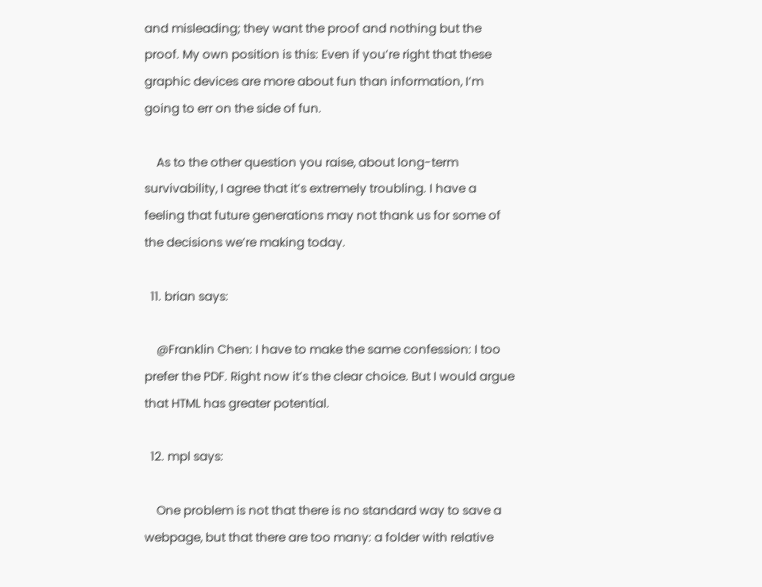and misleading; they want the proof and nothing but the proof. My own position is this: Even if you’re right that these graphic devices are more about fun than information, I’m going to err on the side of fun.

    As to the other question you raise, about long-term survivability, I agree that it’s extremely troubling. I have a feeling that future generations may not thank us for some of the decisions we’re making today.

  11. brian says:

    @Franklin Chen: I have to make the same confession: I too prefer the PDF. Right now it’s the clear choice. But I would argue that HTML has greater potential.

  12. mpl says:

    One problem is not that there is no standard way to save a webpage, but that there are too many: a folder with relative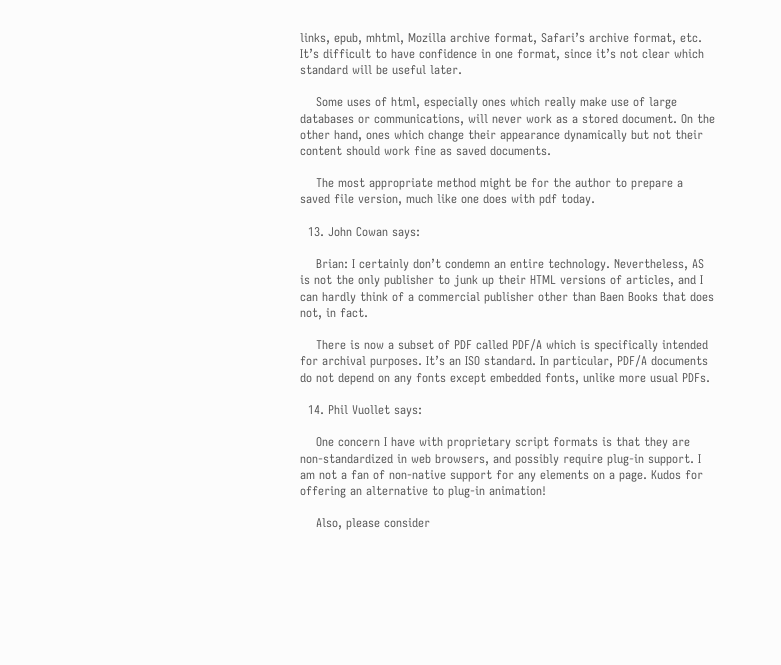links, epub, mhtml, Mozilla archive format, Safari’s archive format, etc. It’s difficult to have confidence in one format, since it’s not clear which standard will be useful later.

    Some uses of html, especially ones which really make use of large databases or communications, will never work as a stored document. On the other hand, ones which change their appearance dynamically but not their content should work fine as saved documents.

    The most appropriate method might be for the author to prepare a saved file version, much like one does with pdf today.

  13. John Cowan says:

    Brian: I certainly don’t condemn an entire technology. Nevertheless, AS is not the only publisher to junk up their HTML versions of articles, and I can hardly think of a commercial publisher other than Baen Books that does not, in fact.

    There is now a subset of PDF called PDF/A which is specifically intended for archival purposes. It’s an ISO standard. In particular, PDF/A documents do not depend on any fonts except embedded fonts, unlike more usual PDFs.

  14. Phil Vuollet says:

    One concern I have with proprietary script formats is that they are non-standardized in web browsers, and possibly require plug-in support. I am not a fan of non-native support for any elements on a page. Kudos for offering an alternative to plug-in animation!

    Also, please consider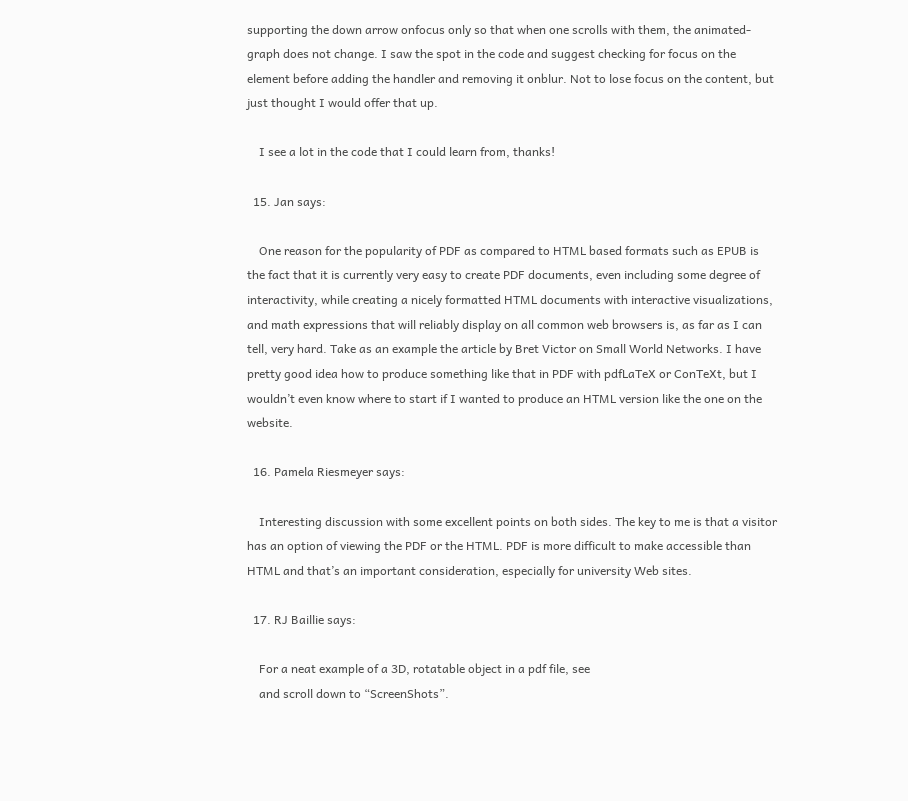supporting the down arrow onfocus only so that when one scrolls with them, the animated-graph does not change. I saw the spot in the code and suggest checking for focus on the element before adding the handler and removing it onblur. Not to lose focus on the content, but just thought I would offer that up.

    I see a lot in the code that I could learn from, thanks!

  15. Jan says:

    One reason for the popularity of PDF as compared to HTML based formats such as EPUB is the fact that it is currently very easy to create PDF documents, even including some degree of interactivity, while creating a nicely formatted HTML documents with interactive visualizations, and math expressions that will reliably display on all common web browsers is, as far as I can tell, very hard. Take as an example the article by Bret Victor on Small World Networks. I have pretty good idea how to produce something like that in PDF with pdfLaTeX or ConTeXt, but I wouldn’t even know where to start if I wanted to produce an HTML version like the one on the website.

  16. Pamela Riesmeyer says:

    Interesting discussion with some excellent points on both sides. The key to me is that a visitor has an option of viewing the PDF or the HTML. PDF is more difficult to make accessible than HTML and that’s an important consideration, especially for university Web sites.

  17. RJ Baillie says:

    For a neat example of a 3D, rotatable object in a pdf file, see
    and scroll down to “ScreenShots”.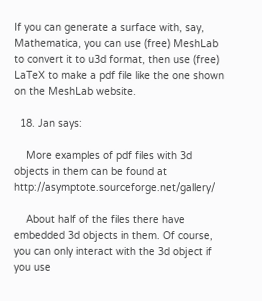If you can generate a surface with, say, Mathematica, you can use (free) MeshLab to convert it to u3d format, then use (free) LaTeX to make a pdf file like the one shown on the MeshLab website.

  18. Jan says:

    More examples of pdf files with 3d objects in them can be found at http://asymptote.sourceforge.net/gallery/

    About half of the files there have embedded 3d objects in them. Of course, you can only interact with the 3d object if you use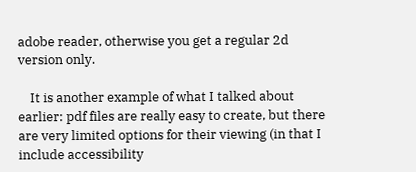adobe reader, otherwise you get a regular 2d version only.

    It is another example of what I talked about earlier: pdf files are really easy to create, but there are very limited options for their viewing (in that I include accessibility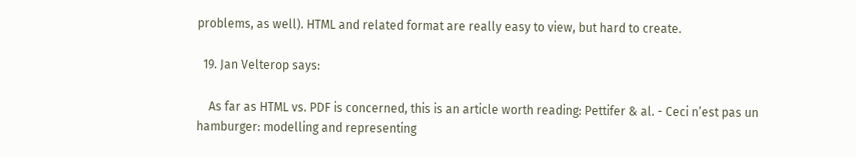problems, as well). HTML and related format are really easy to view, but hard to create.

  19. Jan Velterop says:

    As far as HTML vs. PDF is concerned, this is an article worth reading: Pettifer & al. - Ceci n’est pas un hamburger: modelling and representing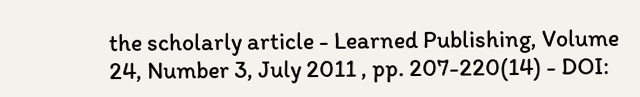the scholarly article - Learned Publishing, Volume 24, Number 3, July 2011 , pp. 207-220(14) - DOI: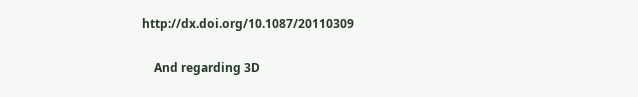http://dx.doi.org/10.1087/20110309

    And regarding 3D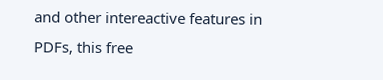and other intereactive features in PDFs, this free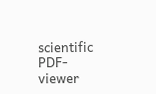scientific PDF-viewer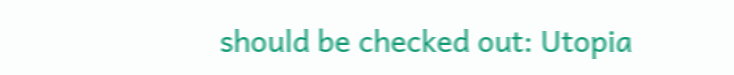should be checked out: Utopia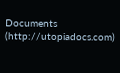Documents (http://utopiadocs.com)